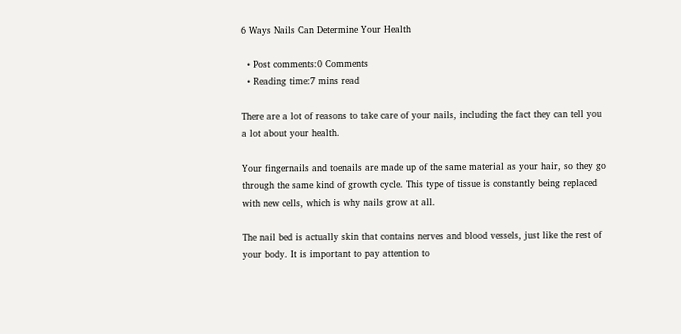6 Ways Nails Can Determine Your Health

  • Post comments:0 Comments
  • Reading time:7 mins read

There are a lot of reasons to take care of your nails, including the fact they can tell you a lot about your health.

Your fingernails and toenails are made up of the same material as your hair, so they go through the same kind of growth cycle. This type of tissue is constantly being replaced with new cells, which is why nails grow at all.

The nail bed is actually skin that contains nerves and blood vessels, just like the rest of your body. It is important to pay attention to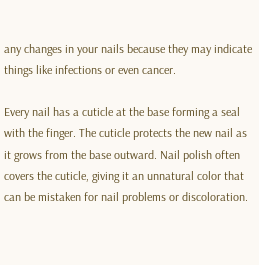any changes in your nails because they may indicate things like infections or even cancer.

Every nail has a cuticle at the base forming a seal with the finger. The cuticle protects the new nail as it grows from the base outward. Nail polish often covers the cuticle, giving it an unnatural color that can be mistaken for nail problems or discoloration.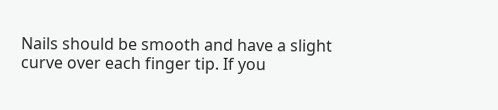Nails should be smooth and have a slight curve over each finger tip. If you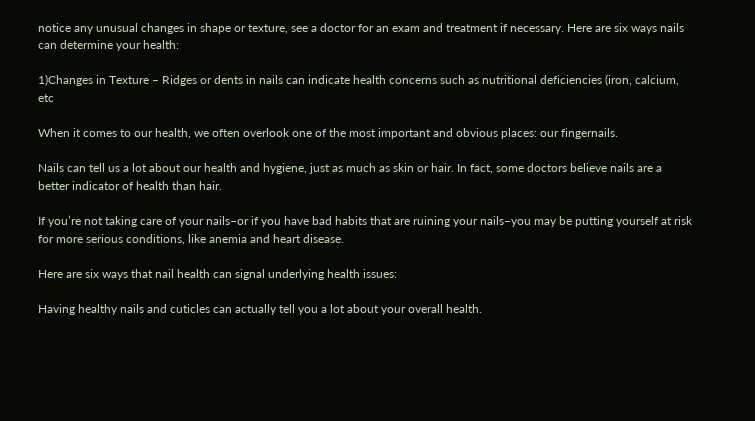notice any unusual changes in shape or texture, see a doctor for an exam and treatment if necessary. Here are six ways nails can determine your health:

1)Changes in Texture – Ridges or dents in nails can indicate health concerns such as nutritional deficiencies (iron, calcium, etc

When it comes to our health, we often overlook one of the most important and obvious places: our fingernails.

Nails can tell us a lot about our health and hygiene, just as much as skin or hair. In fact, some doctors believe nails are a better indicator of health than hair.

If you’re not taking care of your nails–or if you have bad habits that are ruining your nails–you may be putting yourself at risk for more serious conditions, like anemia and heart disease.

Here are six ways that nail health can signal underlying health issues:

Having healthy nails and cuticles can actually tell you a lot about your overall health.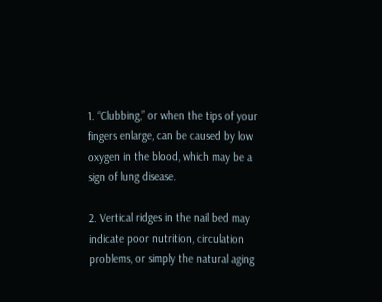1. “Clubbing,” or when the tips of your fingers enlarge, can be caused by low oxygen in the blood, which may be a sign of lung disease.

2. Vertical ridges in the nail bed may indicate poor nutrition, circulation problems, or simply the natural aging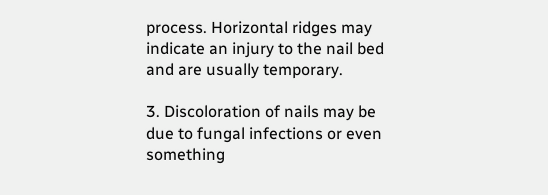process. Horizontal ridges may indicate an injury to the nail bed and are usually temporary.

3. Discoloration of nails may be due to fungal infections or even something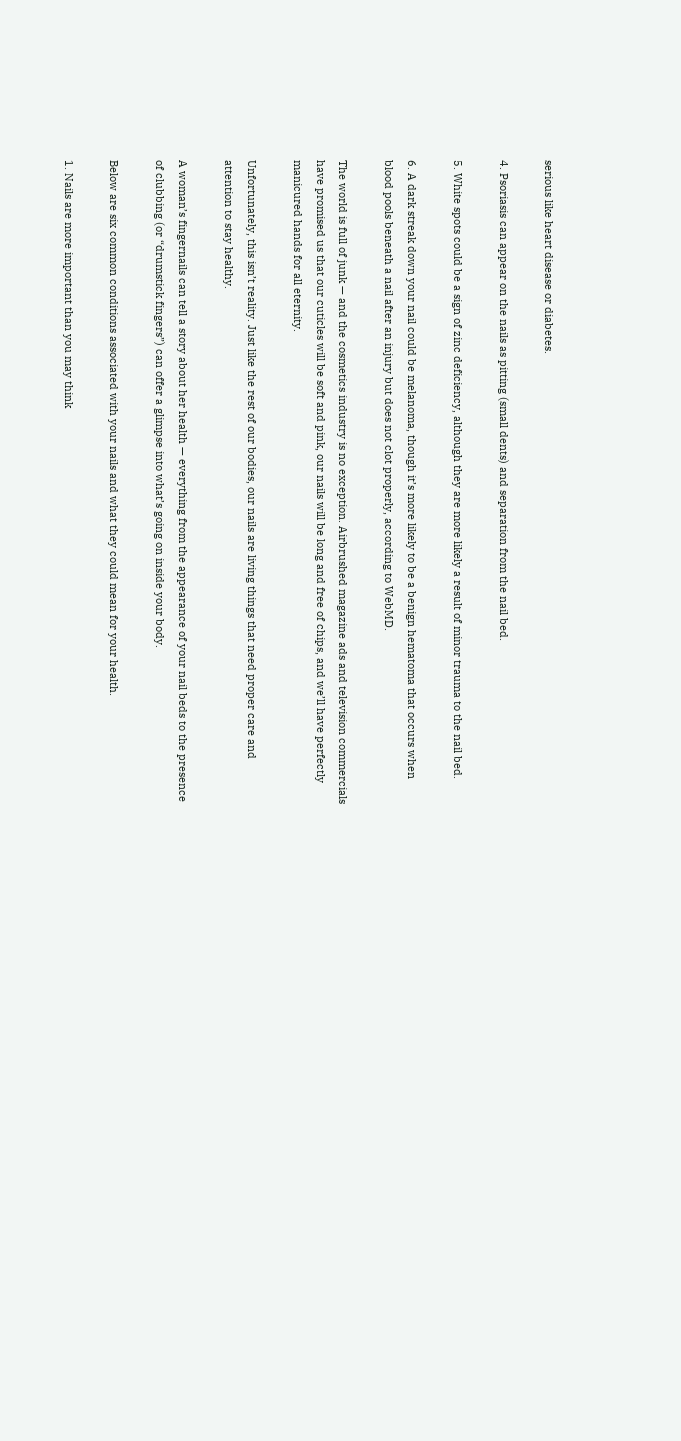serious like heart disease or diabetes.

4. Psoriasis can appear on the nails as pitting (small dents) and separation from the nail bed.

5. White spots could be a sign of zinc deficiency, although they are more likely a result of minor trauma to the nail bed.

6. A dark streak down your nail could be melanoma, though it’s more likely to be a benign hematoma that occurs when blood pools beneath a nail after an injury but does not clot properly, according to WebMD.

The world is full of junk — and the cosmetics industry is no exception. Airbrushed magazine ads and television commercials have promised us that our cuticles will be soft and pink, our nails will be long and free of chips, and we’ll have perfectly manicured hands for all eternity.

Unfortunately, this isn’t reality. Just like the rest of our bodies, our nails are living things that need proper care and attention to stay healthy.

A woman’s fingernails can tell a story about her health — everything from the appearance of your nail beds to the presence of clubbing (or “drumstick fingers”) can offer a glimpse into what’s going on inside your body.

Below are six common conditions associated with your nails and what they could mean for your health.

1. Nails are more important than you may think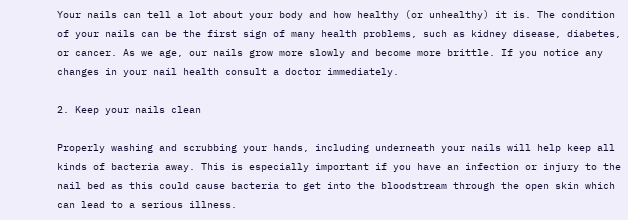Your nails can tell a lot about your body and how healthy (or unhealthy) it is. The condition of your nails can be the first sign of many health problems, such as kidney disease, diabetes, or cancer. As we age, our nails grow more slowly and become more brittle. If you notice any changes in your nail health consult a doctor immediately.

2. Keep your nails clean

Properly washing and scrubbing your hands, including underneath your nails will help keep all kinds of bacteria away. This is especially important if you have an infection or injury to the nail bed as this could cause bacteria to get into the bloodstream through the open skin which can lead to a serious illness.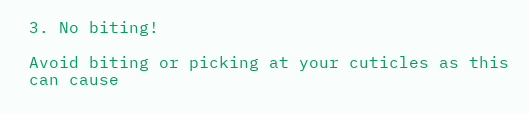3. No biting!

Avoid biting or picking at your cuticles as this can cause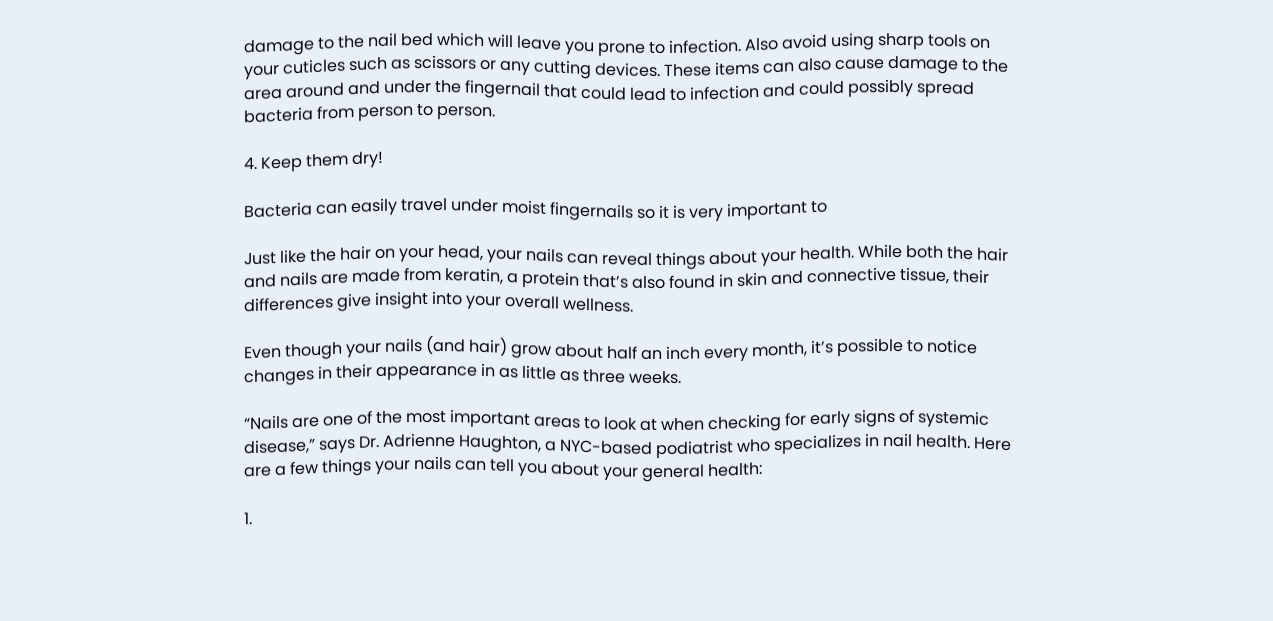damage to the nail bed which will leave you prone to infection. Also avoid using sharp tools on your cuticles such as scissors or any cutting devices. These items can also cause damage to the area around and under the fingernail that could lead to infection and could possibly spread bacteria from person to person.

4. Keep them dry!

Bacteria can easily travel under moist fingernails so it is very important to

Just like the hair on your head, your nails can reveal things about your health. While both the hair and nails are made from keratin, a protein that’s also found in skin and connective tissue, their differences give insight into your overall wellness.

Even though your nails (and hair) grow about half an inch every month, it’s possible to notice changes in their appearance in as little as three weeks.

“Nails are one of the most important areas to look at when checking for early signs of systemic disease,” says Dr. Adrienne Haughton, a NYC-based podiatrist who specializes in nail health. Here are a few things your nails can tell you about your general health:

1.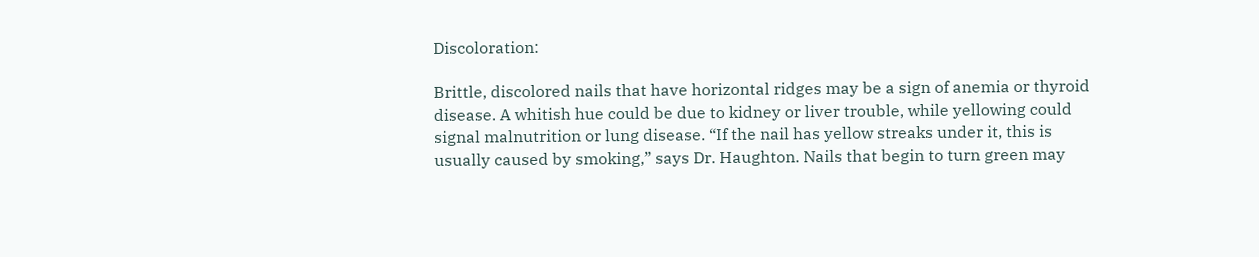Discoloration:

Brittle, discolored nails that have horizontal ridges may be a sign of anemia or thyroid disease. A whitish hue could be due to kidney or liver trouble, while yellowing could signal malnutrition or lung disease. “If the nail has yellow streaks under it, this is usually caused by smoking,” says Dr. Haughton. Nails that begin to turn green may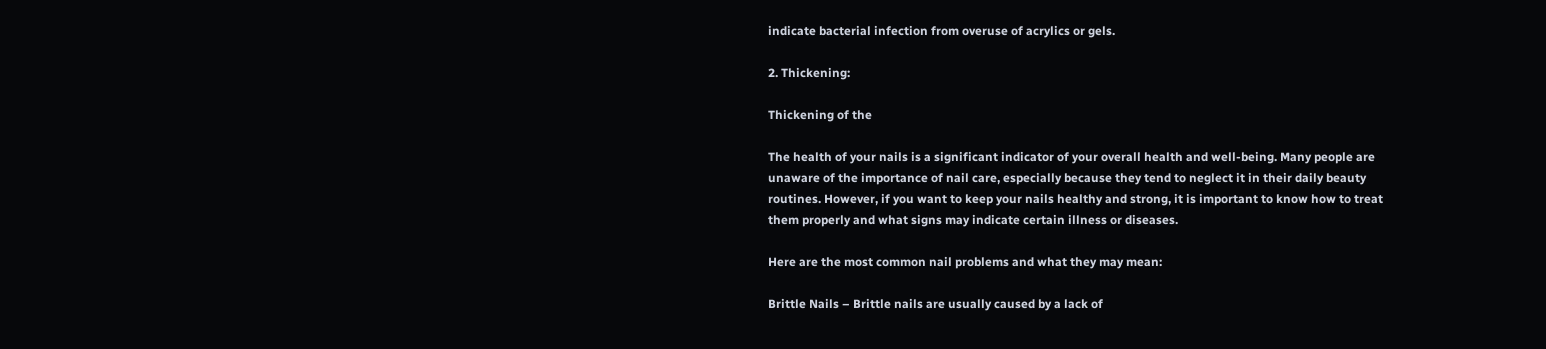indicate bacterial infection from overuse of acrylics or gels.

2. Thickening:

Thickening of the

The health of your nails is a significant indicator of your overall health and well-being. Many people are unaware of the importance of nail care, especially because they tend to neglect it in their daily beauty routines. However, if you want to keep your nails healthy and strong, it is important to know how to treat them properly and what signs may indicate certain illness or diseases.

Here are the most common nail problems and what they may mean:

Brittle Nails – Brittle nails are usually caused by a lack of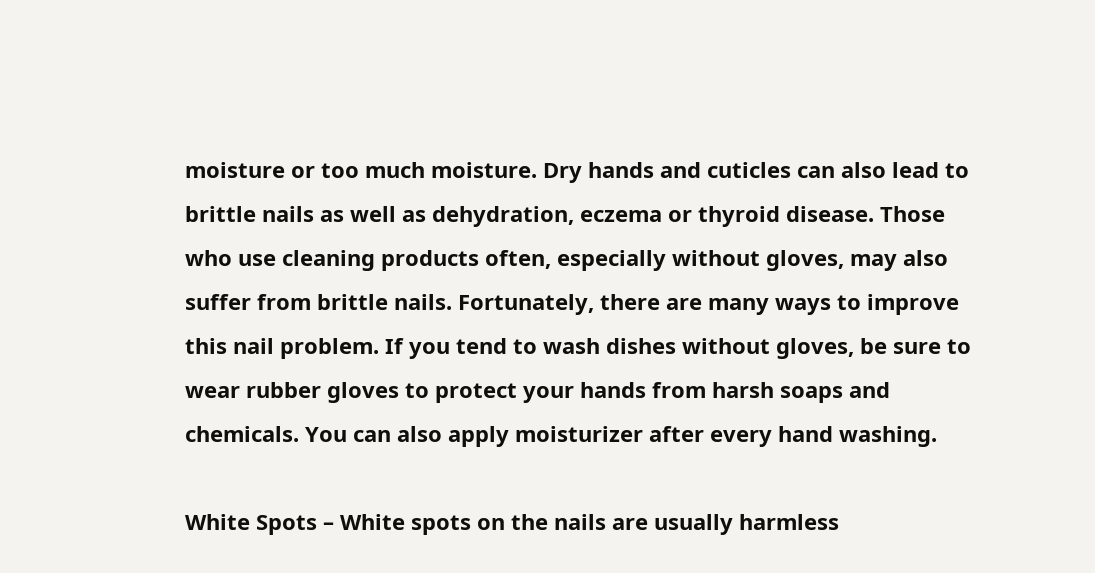moisture or too much moisture. Dry hands and cuticles can also lead to brittle nails as well as dehydration, eczema or thyroid disease. Those who use cleaning products often, especially without gloves, may also suffer from brittle nails. Fortunately, there are many ways to improve this nail problem. If you tend to wash dishes without gloves, be sure to wear rubber gloves to protect your hands from harsh soaps and chemicals. You can also apply moisturizer after every hand washing.

White Spots – White spots on the nails are usually harmless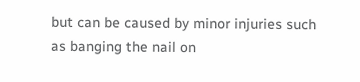but can be caused by minor injuries such as banging the nail on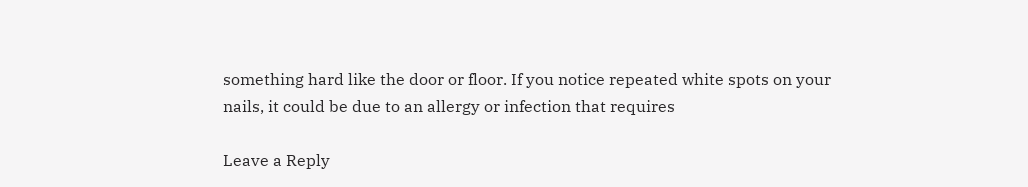something hard like the door or floor. If you notice repeated white spots on your nails, it could be due to an allergy or infection that requires

Leave a Reply